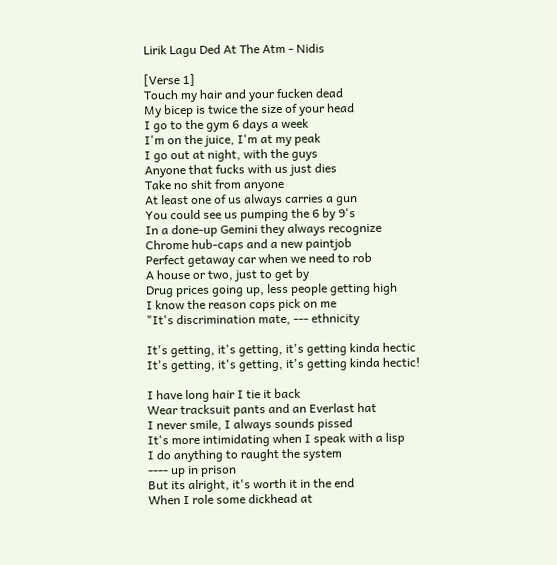Lirik Lagu Ded At The Atm - Nidis

[Verse 1]
Touch my hair and your fucken dead
My bicep is twice the size of your head
I go to the gym 6 days a week
I'm on the juice, I'm at my peak
I go out at night, with the guys
Anyone that fucks with us just dies
Take no shit from anyone
At least one of us always carries a gun
You could see us pumping the 6 by 9's
In a done-up Gemini they always recognize
Chrome hub-caps and a new paintjob
Perfect getaway car when we need to rob
A house or two, just to get by
Drug prices going up, less people getting high
I know the reason cops pick on me
"It's discrimination mate, --- ethnicity

It's getting, it's getting, it's getting kinda hectic
It's getting, it's getting, it's getting kinda hectic!

I have long hair I tie it back
Wear tracksuit pants and an Everlast hat
I never smile, I always sounds pissed
It's more intimidating when I speak with a lisp
I do anything to raught the system
---- up in prison
But its alright, it's worth it in the end
When I role some dickhead at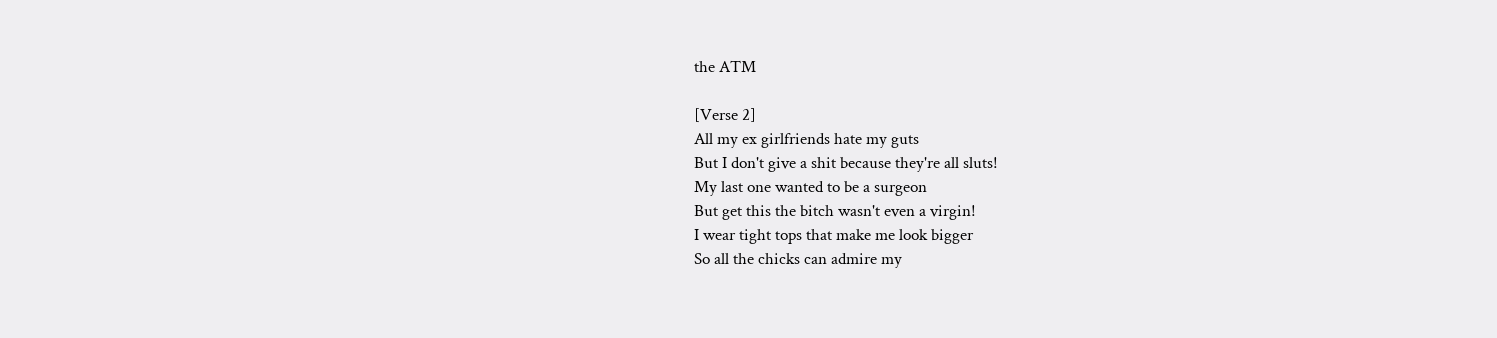the ATM

[Verse 2]
All my ex girlfriends hate my guts
But I don't give a shit because they're all sluts!
My last one wanted to be a surgeon
But get this the bitch wasn't even a virgin!
I wear tight tops that make me look bigger
So all the chicks can admire my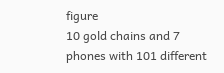figure
10 gold chains and 7 phones with 101 different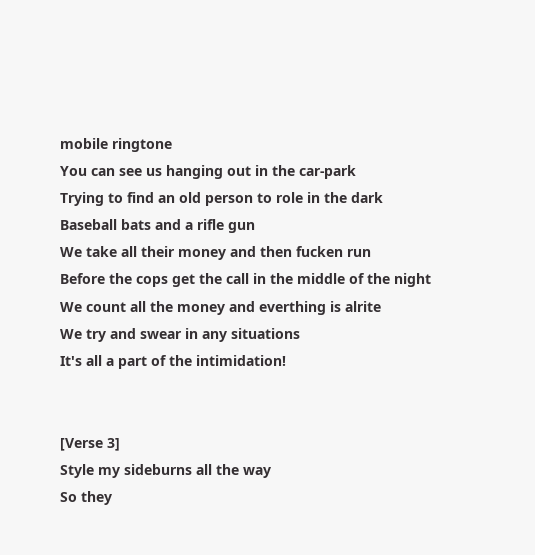mobile ringtone
You can see us hanging out in the car-park
Trying to find an old person to role in the dark
Baseball bats and a rifle gun
We take all their money and then fucken run
Before the cops get the call in the middle of the night
We count all the money and everthing is alrite
We try and swear in any situations
It's all a part of the intimidation!


[Verse 3]
Style my sideburns all the way
So they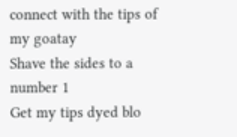connect with the tips of my goatay
Shave the sides to a number 1
Get my tips dyed blo